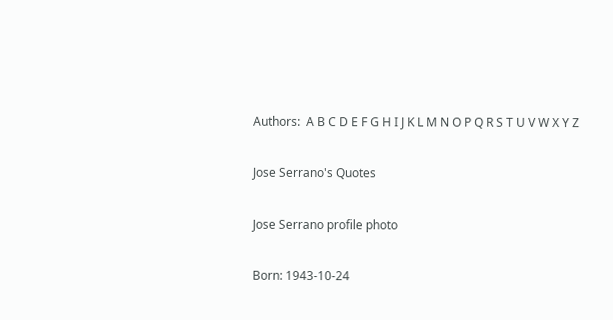Authors:  A B C D E F G H I J K L M N O P Q R S T U V W X Y Z

Jose Serrano's Quotes

Jose Serrano profile photo

Born: 1943-10-24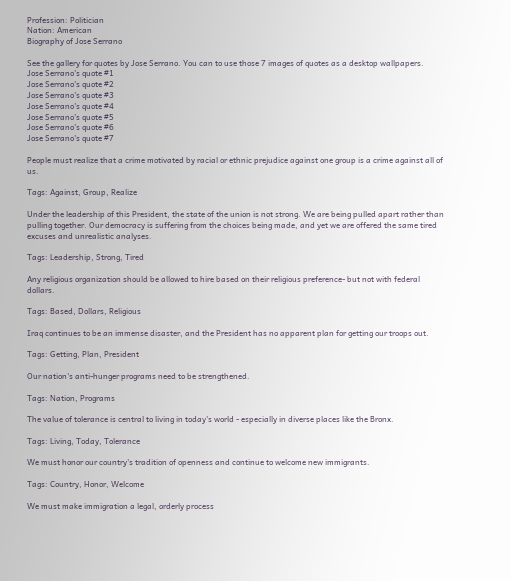Profession: Politician
Nation: American
Biography of Jose Serrano

See the gallery for quotes by Jose Serrano. You can to use those 7 images of quotes as a desktop wallpapers.
Jose Serrano's quote #1
Jose Serrano's quote #2
Jose Serrano's quote #3
Jose Serrano's quote #4
Jose Serrano's quote #5
Jose Serrano's quote #6
Jose Serrano's quote #7

People must realize that a crime motivated by racial or ethnic prejudice against one group is a crime against all of us.

Tags: Against, Group, Realize

Under the leadership of this President, the state of the union is not strong. We are being pulled apart rather than pulling together. Our democracy is suffering from the choices being made, and yet we are offered the same tired excuses and unrealistic analyses.

Tags: Leadership, Strong, Tired

Any religious organization should be allowed to hire based on their religious preference- but not with federal dollars.

Tags: Based, Dollars, Religious

Iraq continues to be an immense disaster, and the President has no apparent plan for getting our troops out.

Tags: Getting, Plan, President

Our nation's anti-hunger programs need to be strengthened.

Tags: Nation, Programs

The value of tolerance is central to living in today's world - especially in diverse places like the Bronx.

Tags: Living, Today, Tolerance

We must honor our country's tradition of openness and continue to welcome new immigrants.

Tags: Country, Honor, Welcome

We must make immigration a legal, orderly process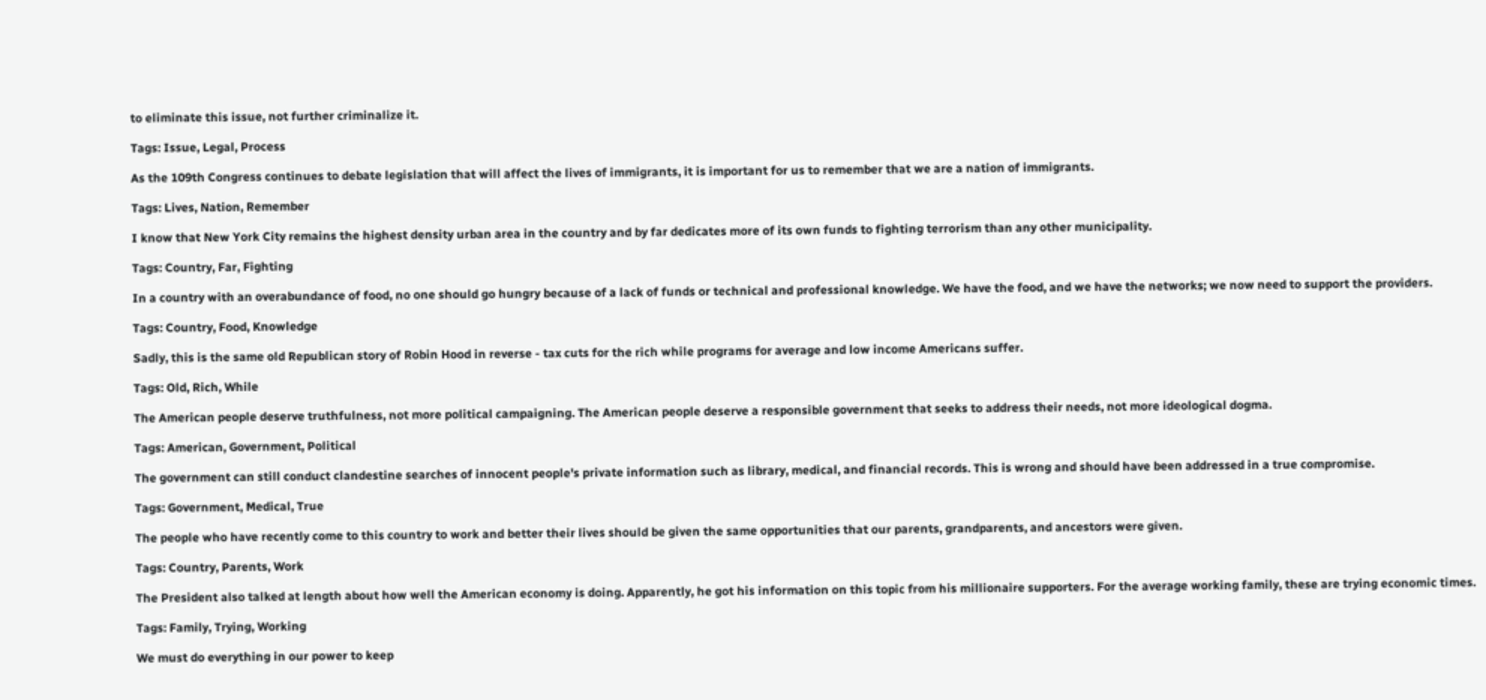to eliminate this issue, not further criminalize it.

Tags: Issue, Legal, Process

As the 109th Congress continues to debate legislation that will affect the lives of immigrants, it is important for us to remember that we are a nation of immigrants.

Tags: Lives, Nation, Remember

I know that New York City remains the highest density urban area in the country and by far dedicates more of its own funds to fighting terrorism than any other municipality.

Tags: Country, Far, Fighting

In a country with an overabundance of food, no one should go hungry because of a lack of funds or technical and professional knowledge. We have the food, and we have the networks; we now need to support the providers.

Tags: Country, Food, Knowledge

Sadly, this is the same old Republican story of Robin Hood in reverse - tax cuts for the rich while programs for average and low income Americans suffer.

Tags: Old, Rich, While

The American people deserve truthfulness, not more political campaigning. The American people deserve a responsible government that seeks to address their needs, not more ideological dogma.

Tags: American, Government, Political

The government can still conduct clandestine searches of innocent people's private information such as library, medical, and financial records. This is wrong and should have been addressed in a true compromise.

Tags: Government, Medical, True

The people who have recently come to this country to work and better their lives should be given the same opportunities that our parents, grandparents, and ancestors were given.

Tags: Country, Parents, Work

The President also talked at length about how well the American economy is doing. Apparently, he got his information on this topic from his millionaire supporters. For the average working family, these are trying economic times.

Tags: Family, Trying, Working

We must do everything in our power to keep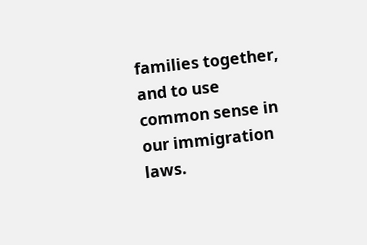families together, and to use common sense in our immigration laws.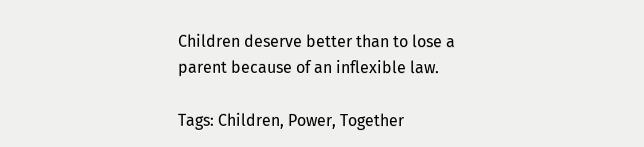Children deserve better than to lose a parent because of an inflexible law.

Tags: Children, Power, Together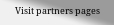Visit partners pages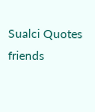Sualci Quotes friends